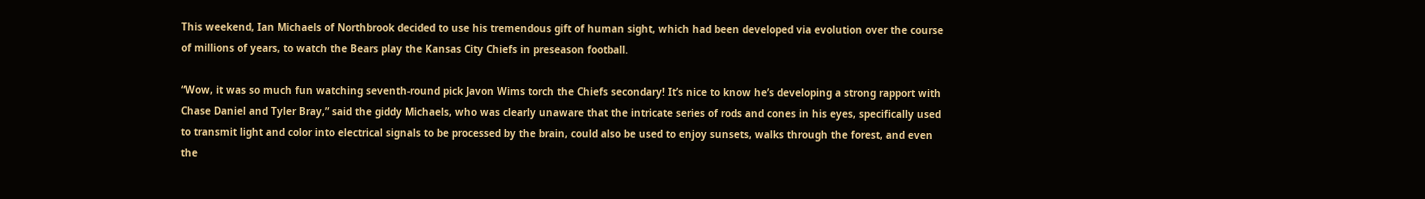This weekend, Ian Michaels of Northbrook decided to use his tremendous gift of human sight, which had been developed via evolution over the course of millions of years, to watch the Bears play the Kansas City Chiefs in preseason football.

“Wow, it was so much fun watching seventh-round pick Javon Wims torch the Chiefs secondary! It’s nice to know he’s developing a strong rapport with Chase Daniel and Tyler Bray,” said the giddy Michaels, who was clearly unaware that the intricate series of rods and cones in his eyes, specifically used to transmit light and color into electrical signals to be processed by the brain, could also be used to enjoy sunsets, walks through the forest, and even the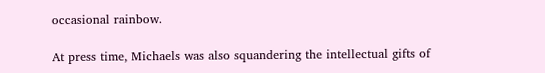occasional rainbow.

At press time, Michaels was also squandering the intellectual gifts of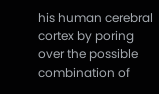his human cerebral cortex by poring over the possible combination of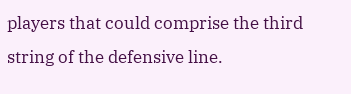players that could comprise the third string of the defensive line.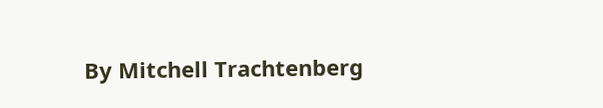By Mitchell Trachtenberg